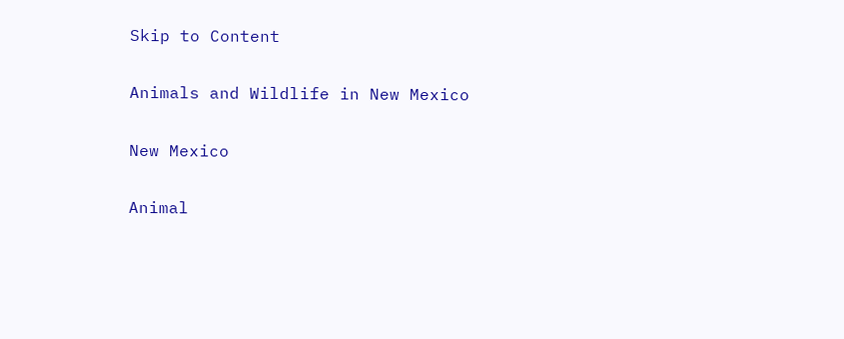Skip to Content

Animals and Wildlife in New Mexico

New Mexico

Animal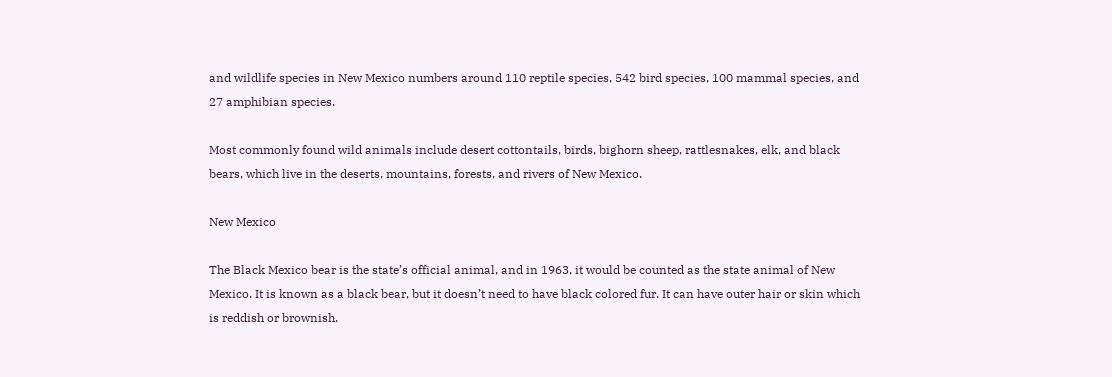and wildlife species in New Mexico numbers around 110 reptile species, 542 bird species, 100 mammal species, and 27 amphibian species.

Most commonly found wild animals include desert cottontails, birds, bighorn sheep, rattlesnakes, elk, and black bears, which live in the deserts, mountains, forests, and rivers of New Mexico.

New Mexico

The Black Mexico bear is the state’s official animal, and in 1963, it would be counted as the state animal of New Mexico. It is known as a black bear, but it doesn’t need to have black colored fur. It can have outer hair or skin which is reddish or brownish.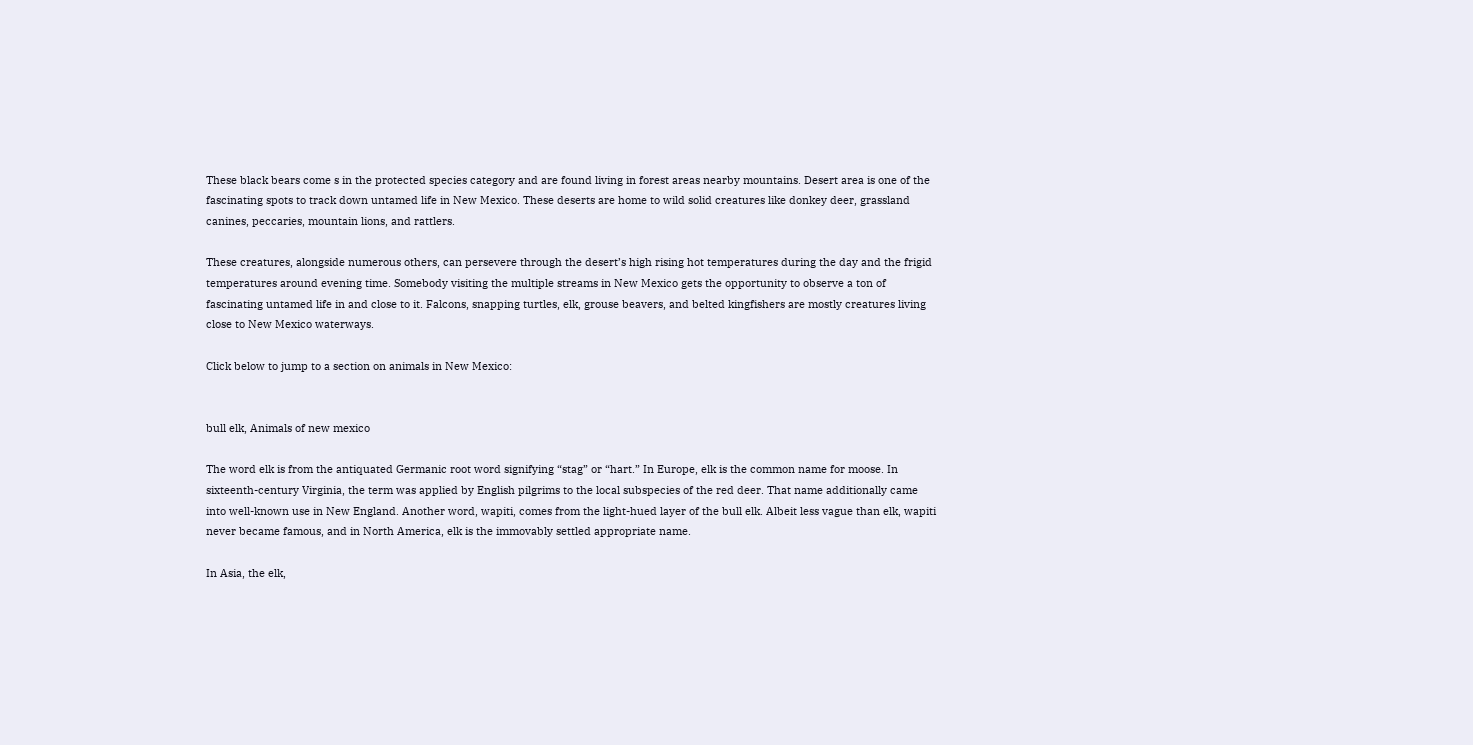These black bears come s in the protected species category and are found living in forest areas nearby mountains. Desert area is one of the fascinating spots to track down untamed life in New Mexico. These deserts are home to wild solid creatures like donkey deer, grassland canines, peccaries, mountain lions, and rattlers.

These creatures, alongside numerous others, can persevere through the desert’s high rising hot temperatures during the day and the frigid temperatures around evening time. Somebody visiting the multiple streams in New Mexico gets the opportunity to observe a ton of fascinating untamed life in and close to it. Falcons, snapping turtles, elk, grouse beavers, and belted kingfishers are mostly creatures living close to New Mexico waterways.

Click below to jump to a section on animals in New Mexico:


bull elk, Animals of new mexico

The word elk is from the antiquated Germanic root word signifying “stag” or “hart.” In Europe, elk is the common name for moose. In sixteenth-century Virginia, the term was applied by English pilgrims to the local subspecies of the red deer. That name additionally came into well-known use in New England. Another word, wapiti, comes from the light-hued layer of the bull elk. Albeit less vague than elk, wapiti never became famous, and in North America, elk is the immovably settled appropriate name.

In Asia, the elk,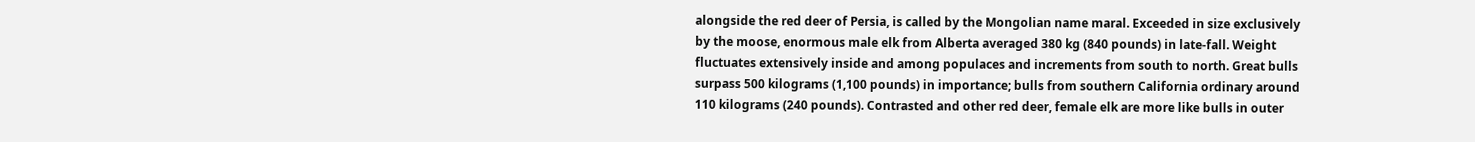alongside the red deer of Persia, is called by the Mongolian name maral. Exceeded in size exclusively by the moose, enormous male elk from Alberta averaged 380 kg (840 pounds) in late-fall. Weight fluctuates extensively inside and among populaces and increments from south to north. Great bulls surpass 500 kilograms (1,100 pounds) in importance; bulls from southern California ordinary around 110 kilograms (240 pounds). Contrasted and other red deer, female elk are more like bulls in outer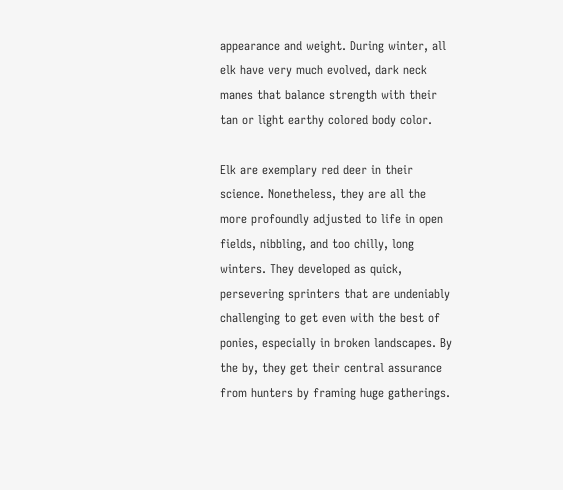appearance and weight. During winter, all elk have very much evolved, dark neck manes that balance strength with their tan or light earthy colored body color.

Elk are exemplary red deer in their science. Nonetheless, they are all the more profoundly adjusted to life in open fields, nibbling, and too chilly, long winters. They developed as quick, persevering sprinters that are undeniably challenging to get even with the best of ponies, especially in broken landscapes. By the by, they get their central assurance from hunters by framing huge gatherings.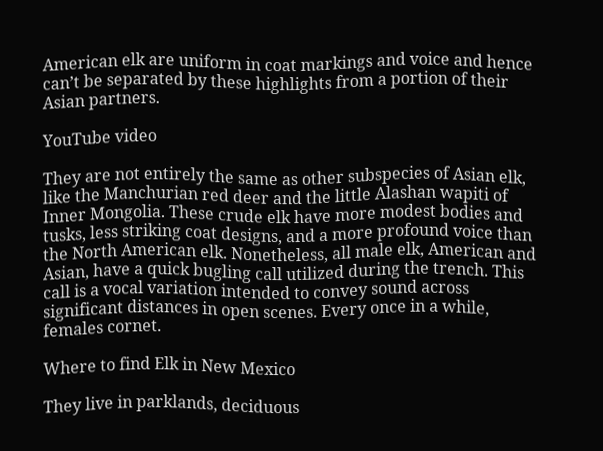American elk are uniform in coat markings and voice and hence can’t be separated by these highlights from a portion of their Asian partners.

YouTube video

They are not entirely the same as other subspecies of Asian elk, like the Manchurian red deer and the little Alashan wapiti of Inner Mongolia. These crude elk have more modest bodies and tusks, less striking coat designs, and a more profound voice than the North American elk. Nonetheless, all male elk, American and Asian, have a quick bugling call utilized during the trench. This call is a vocal variation intended to convey sound across significant distances in open scenes. Every once in a while, females cornet.

Where to find Elk in New Mexico

They live in parklands, deciduous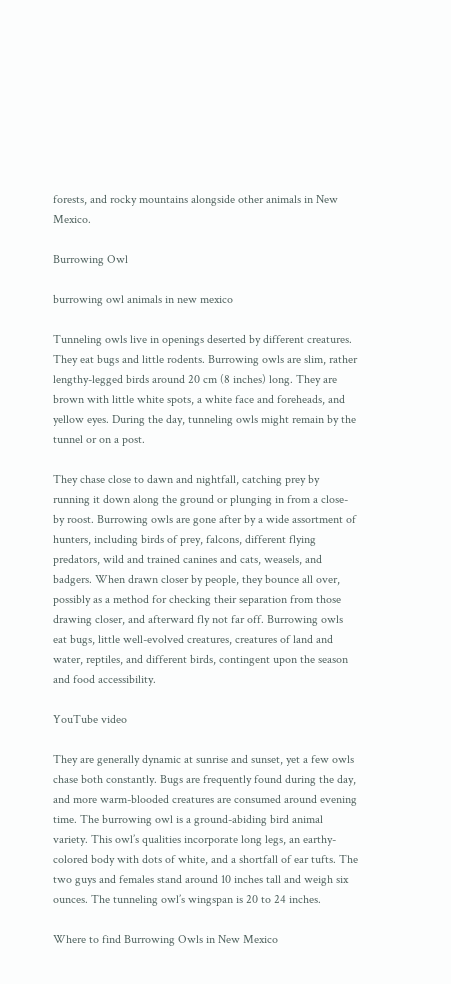forests, and rocky mountains alongside other animals in New Mexico.

Burrowing Owl

burrowing owl animals in new mexico

Tunneling owls live in openings deserted by different creatures. They eat bugs and little rodents. Burrowing owls are slim, rather lengthy-legged birds around 20 cm (8 inches) long. They are brown with little white spots, a white face and foreheads, and yellow eyes. During the day, tunneling owls might remain by the tunnel or on a post.

They chase close to dawn and nightfall, catching prey by running it down along the ground or plunging in from a close-by roost. Burrowing owls are gone after by a wide assortment of hunters, including birds of prey, falcons, different flying predators, wild and trained canines and cats, weasels, and badgers. When drawn closer by people, they bounce all over, possibly as a method for checking their separation from those drawing closer, and afterward fly not far off. Burrowing owls eat bugs, little well-evolved creatures, creatures of land and water, reptiles, and different birds, contingent upon the season and food accessibility.

YouTube video

They are generally dynamic at sunrise and sunset, yet a few owls chase both constantly. Bugs are frequently found during the day, and more warm-blooded creatures are consumed around evening time. The burrowing owl is a ground-abiding bird animal variety. This owl’s qualities incorporate long legs, an earthy-colored body with dots of white, and a shortfall of ear tufts. The two guys and females stand around 10 inches tall and weigh six ounces. The tunneling owl’s wingspan is 20 to 24 inches.

Where to find Burrowing Owls in New Mexico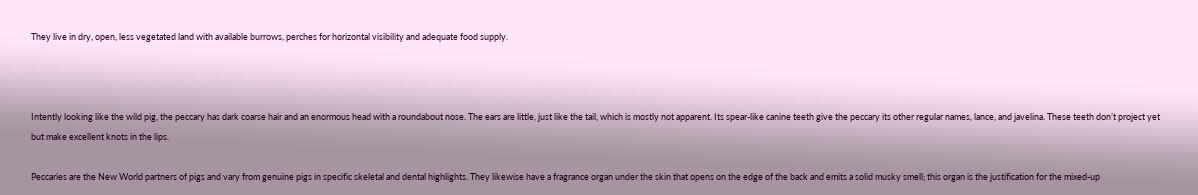They live in dry, open, less vegetated land with available burrows, perches for horizontal visibility and adequate food supply.



Intently looking like the wild pig, the peccary has dark coarse hair and an enormous head with a roundabout nose. The ears are little, just like the tail, which is mostly not apparent. Its spear-like canine teeth give the peccary its other regular names, lance, and javelina. These teeth don’t project yet but make excellent knots in the lips.

Peccaries are the New World partners of pigs and vary from genuine pigs in specific skeletal and dental highlights. They likewise have a fragrance organ under the skin that opens on the edge of the back and emits a solid musky smell; this organ is the justification for the mixed-up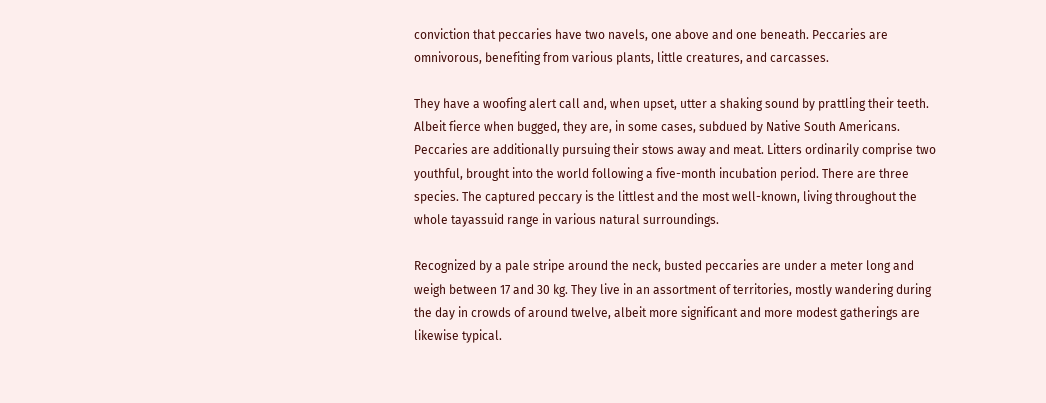conviction that peccaries have two navels, one above and one beneath. Peccaries are omnivorous, benefiting from various plants, little creatures, and carcasses.

They have a woofing alert call and, when upset, utter a shaking sound by prattling their teeth. Albeit fierce when bugged, they are, in some cases, subdued by Native South Americans. Peccaries are additionally pursuing their stows away and meat. Litters ordinarily comprise two youthful, brought into the world following a five-month incubation period. There are three species. The captured peccary is the littlest and the most well-known, living throughout the whole tayassuid range in various natural surroundings.

Recognized by a pale stripe around the neck, busted peccaries are under a meter long and weigh between 17 and 30 kg. They live in an assortment of territories, mostly wandering during the day in crowds of around twelve, albeit more significant and more modest gatherings are likewise typical.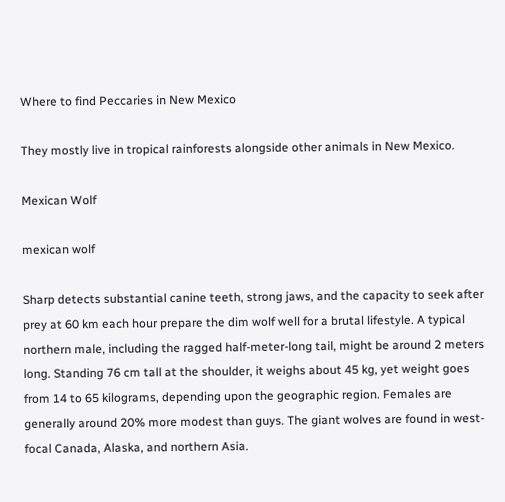Where to find Peccaries in New Mexico

They mostly live in tropical rainforests alongside other animals in New Mexico.

Mexican Wolf

mexican wolf

Sharp detects substantial canine teeth, strong jaws, and the capacity to seek after prey at 60 km each hour prepare the dim wolf well for a brutal lifestyle. A typical northern male, including the ragged half-meter-long tail, might be around 2 meters long. Standing 76 cm tall at the shoulder, it weighs about 45 kg, yet weight goes from 14 to 65 kilograms, depending upon the geographic region. Females are generally around 20% more modest than guys. The giant wolves are found in west-focal Canada, Alaska, and northern Asia.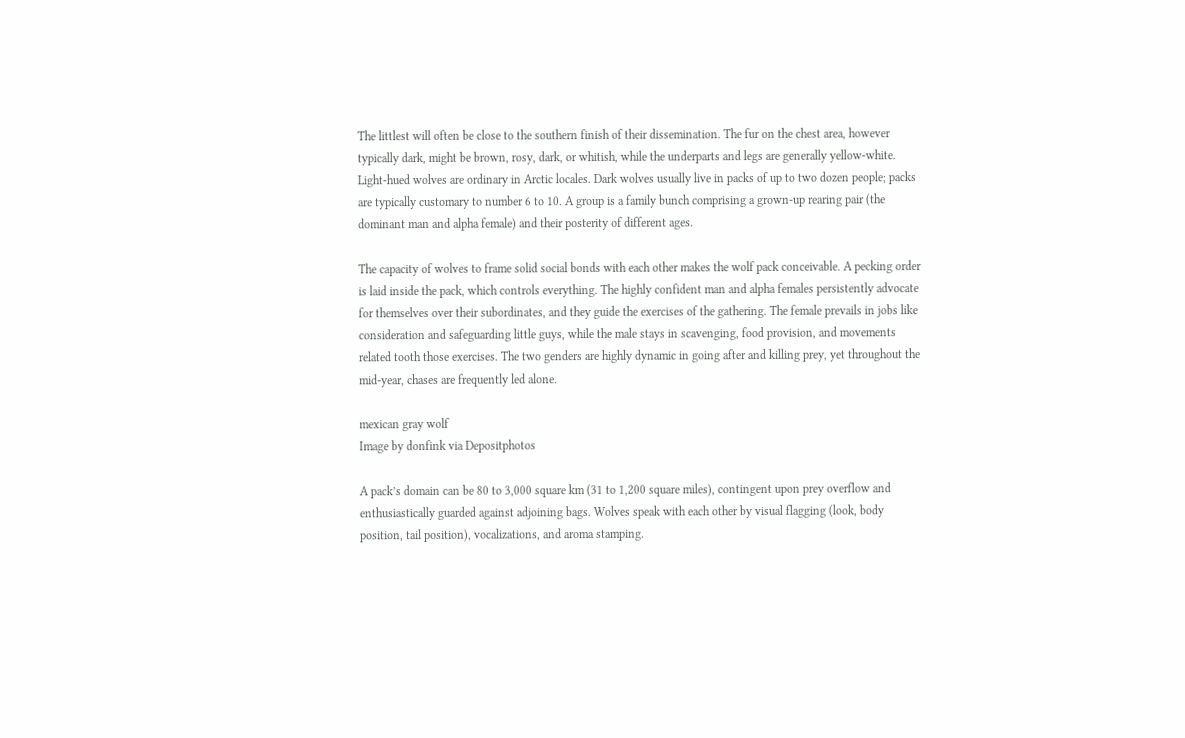The littlest will often be close to the southern finish of their dissemination. The fur on the chest area, however typically dark, might be brown, rosy, dark, or whitish, while the underparts and legs are generally yellow-white. Light-hued wolves are ordinary in Arctic locales. Dark wolves usually live in packs of up to two dozen people; packs are typically customary to number 6 to 10. A group is a family bunch comprising a grown-up rearing pair (the dominant man and alpha female) and their posterity of different ages.

The capacity of wolves to frame solid social bonds with each other makes the wolf pack conceivable. A pecking order is laid inside the pack, which controls everything. The highly confident man and alpha females persistently advocate for themselves over their subordinates, and they guide the exercises of the gathering. The female prevails in jobs like consideration and safeguarding little guys, while the male stays in scavenging, food provision, and movements related tooth those exercises. The two genders are highly dynamic in going after and killing prey, yet throughout the mid-year, chases are frequently led alone.

mexican gray wolf
Image by donfink via Depositphotos

A pack’s domain can be 80 to 3,000 square km (31 to 1,200 square miles), contingent upon prey overflow and enthusiastically guarded against adjoining bags. Wolves speak with each other by visual flagging (look, body position, tail position), vocalizations, and aroma stamping.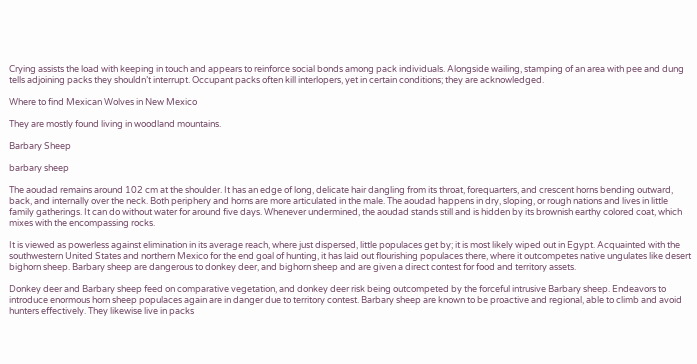Crying assists the load with keeping in touch and appears to reinforce social bonds among pack individuals. Alongside wailing, stamping of an area with pee and dung tells adjoining packs they shouldn’t interrupt. Occupant packs often kill interlopers, yet in certain conditions; they are acknowledged.

Where to find Mexican Wolves in New Mexico

They are mostly found living in woodland mountains.

Barbary Sheep

barbary sheep

The aoudad remains around 102 cm at the shoulder. It has an edge of long, delicate hair dangling from its throat, forequarters, and crescent horns bending outward, back, and internally over the neck. Both periphery and horns are more articulated in the male. The aoudad happens in dry, sloping, or rough nations and lives in little family gatherings. It can do without water for around five days. Whenever undermined, the aoudad stands still and is hidden by its brownish earthy colored coat, which mixes with the encompassing rocks.

It is viewed as powerless against elimination in its average reach, where just dispersed, little populaces get by; it is most likely wiped out in Egypt. Acquainted with the southwestern United States and northern Mexico for the end goal of hunting, it has laid out flourishing populaces there, where it outcompetes native ungulates like desert bighorn sheep. Barbary sheep are dangerous to donkey deer, and bighorn sheep and are given a direct contest for food and territory assets.

Donkey deer and Barbary sheep feed on comparative vegetation, and donkey deer risk being outcompeted by the forceful intrusive Barbary sheep. Endeavors to introduce enormous horn sheep populaces again are in danger due to territory contest. Barbary sheep are known to be proactive and regional, able to climb and avoid hunters effectively. They likewise live in packs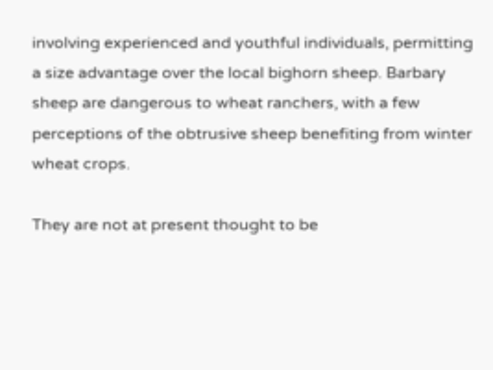involving experienced and youthful individuals, permitting a size advantage over the local bighorn sheep. Barbary sheep are dangerous to wheat ranchers, with a few perceptions of the obtrusive sheep benefiting from winter wheat crops.

They are not at present thought to be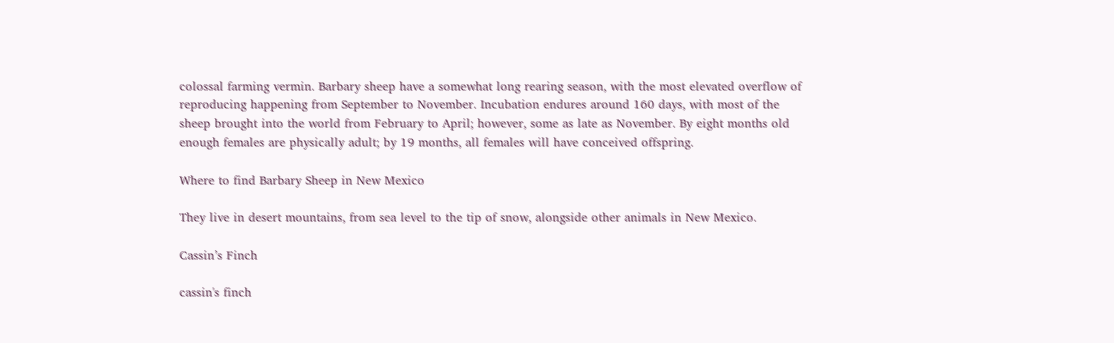colossal farming vermin. Barbary sheep have a somewhat long rearing season, with the most elevated overflow of reproducing happening from September to November. Incubation endures around 160 days, with most of the sheep brought into the world from February to April; however, some as late as November. By eight months old enough females are physically adult; by 19 months, all females will have conceived offspring.

Where to find Barbary Sheep in New Mexico

They live in desert mountains, from sea level to the tip of snow, alongside other animals in New Mexico.

Cassin’s Finch

cassin's finch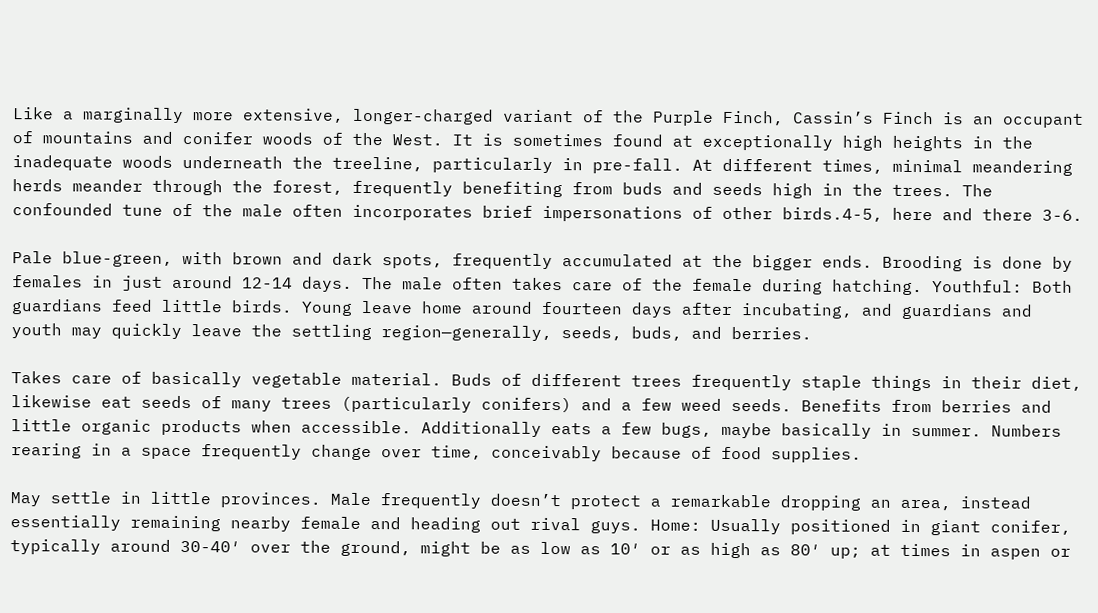Like a marginally more extensive, longer-charged variant of the Purple Finch, Cassin’s Finch is an occupant of mountains and conifer woods of the West. It is sometimes found at exceptionally high heights in the inadequate woods underneath the treeline, particularly in pre-fall. At different times, minimal meandering herds meander through the forest, frequently benefiting from buds and seeds high in the trees. The confounded tune of the male often incorporates brief impersonations of other birds.4-5, here and there 3-6.

Pale blue-green, with brown and dark spots, frequently accumulated at the bigger ends. Brooding is done by females in just around 12-14 days. The male often takes care of the female during hatching. Youthful: Both guardians feed little birds. Young leave home around fourteen days after incubating, and guardians and youth may quickly leave the settling region—generally, seeds, buds, and berries.

Takes care of basically vegetable material. Buds of different trees frequently staple things in their diet, likewise eat seeds of many trees (particularly conifers) and a few weed seeds. Benefits from berries and little organic products when accessible. Additionally eats a few bugs, maybe basically in summer. Numbers rearing in a space frequently change over time, conceivably because of food supplies.

May settle in little provinces. Male frequently doesn’t protect a remarkable dropping an area, instead essentially remaining nearby female and heading out rival guys. Home: Usually positioned in giant conifer, typically around 30-40′ over the ground, might be as low as 10′ or as high as 80′ up; at times in aspen or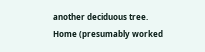another deciduous tree. Home (presumably worked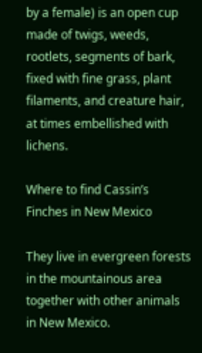by a female) is an open cup made of twigs, weeds, rootlets, segments of bark, fixed with fine grass, plant filaments, and creature hair, at times embellished with lichens.

Where to find Cassin’s Finches in New Mexico

They live in evergreen forests in the mountainous area together with other animals in New Mexico.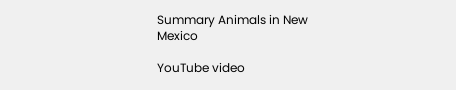Summary Animals in New Mexico

YouTube video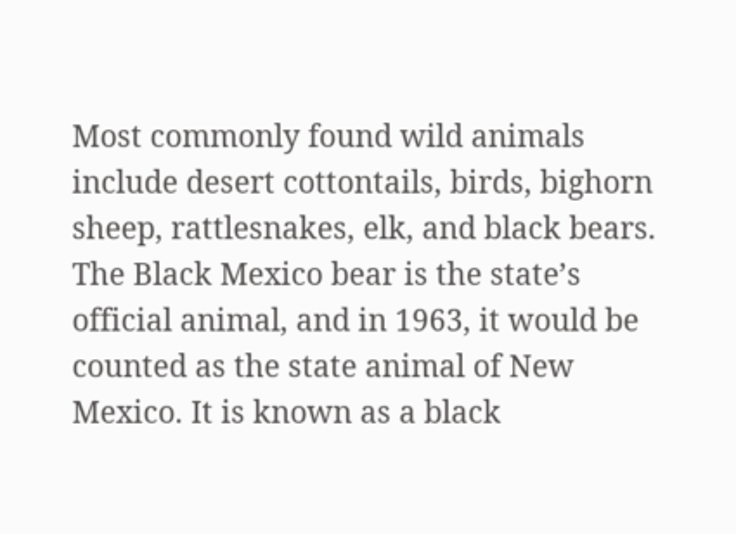Most commonly found wild animals include desert cottontails, birds, bighorn sheep, rattlesnakes, elk, and black bears. The Black Mexico bear is the state’s official animal, and in 1963, it would be counted as the state animal of New Mexico. It is known as a black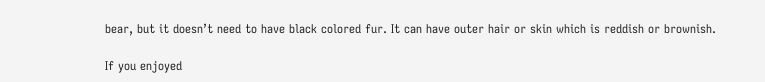bear, but it doesn’t need to have black colored fur. It can have outer hair or skin which is reddish or brownish.

If you enjoyed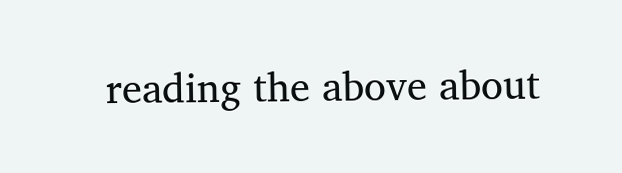reading the above about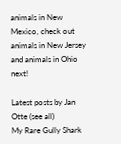animals in New Mexico, check out animals in New Jersey and animals in Ohio next!

Latest posts by Jan Otte (see all)
My Rare Gully Shark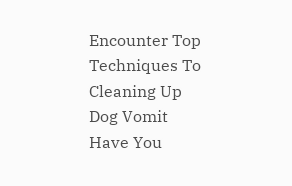Encounter Top Techniques To Cleaning Up Dog Vomit Have You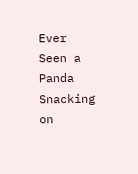Ever Seen a Panda Snacking on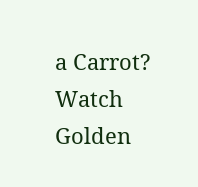a Carrot? Watch Golden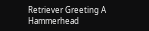Retriever Greeting A Hammerhead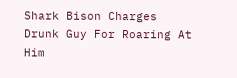Shark Bison Charges Drunk Guy For Roaring At Him